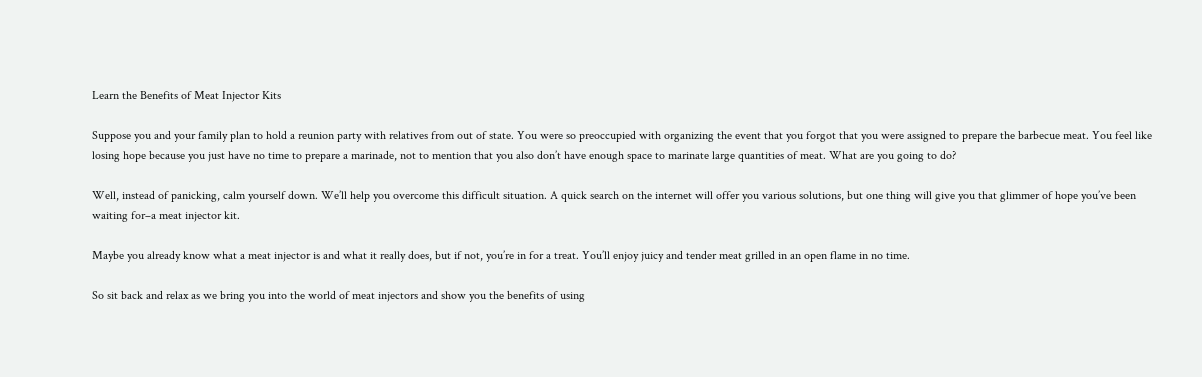Learn the Benefits of Meat Injector Kits

Suppose you and your family plan to hold a reunion party with relatives from out of state. You were so preoccupied with organizing the event that you forgot that you were assigned to prepare the barbecue meat. You feel like losing hope because you just have no time to prepare a marinade, not to mention that you also don’t have enough space to marinate large quantities of meat. What are you going to do?

Well, instead of panicking, calm yourself down. We’ll help you overcome this difficult situation. A quick search on the internet will offer you various solutions, but one thing will give you that glimmer of hope you’ve been waiting for–a meat injector kit.

Maybe you already know what a meat injector is and what it really does, but if not, you’re in for a treat. You’ll enjoy juicy and tender meat grilled in an open flame in no time.

So sit back and relax as we bring you into the world of meat injectors and show you the benefits of using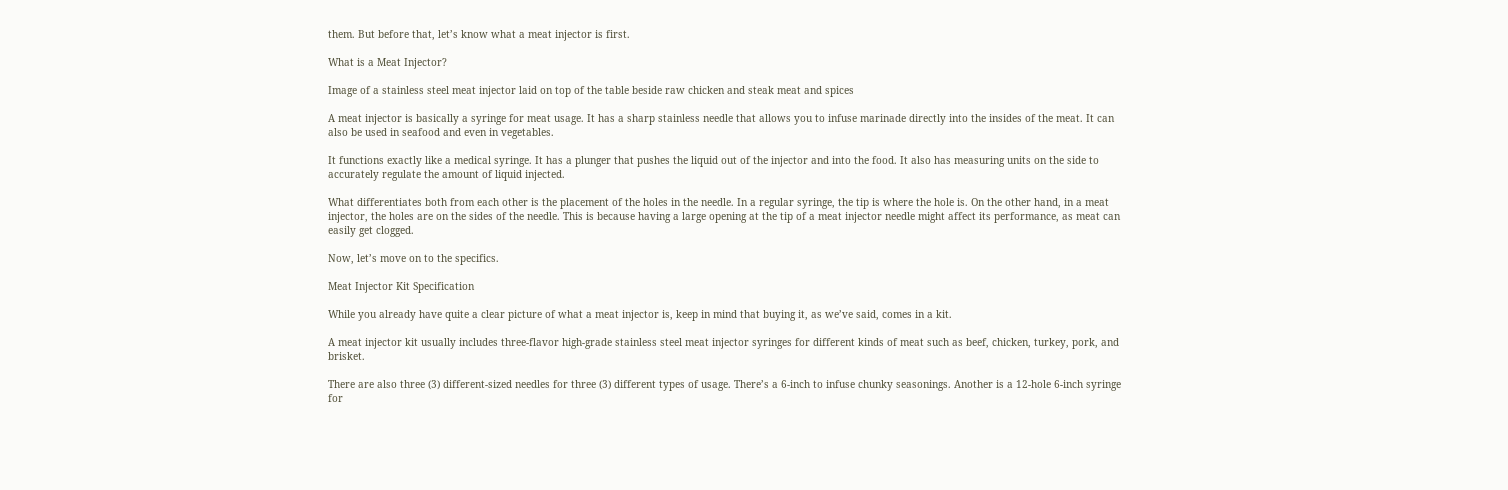them. But before that, let’s know what a meat injector is first.

What is a Meat Injector?

Image of a stainless steel meat injector laid on top of the table beside raw chicken and steak meat and spices

A meat injector is basically a syringe for meat usage. It has a sharp stainless needle that allows you to infuse marinade directly into the insides of the meat. It can also be used in seafood and even in vegetables.

It functions exactly like a medical syringe. It has a plunger that pushes the liquid out of the injector and into the food. It also has measuring units on the side to accurately regulate the amount of liquid injected.

What differentiates both from each other is the placement of the holes in the needle. In a regular syringe, the tip is where the hole is. On the other hand, in a meat injector, the holes are on the sides of the needle. This is because having a large opening at the tip of a meat injector needle might affect its performance, as meat can easily get clogged.

Now, let’s move on to the specifics.

Meat Injector Kit Specification

While you already have quite a clear picture of what a meat injector is, keep in mind that buying it, as we’ve said, comes in a kit.

A meat injector kit usually includes three-flavor high-grade stainless steel meat injector syringes for different kinds of meat such as beef, chicken, turkey, pork, and brisket.

There are also three (3) different-sized needles for three (3) different types of usage. There’s a 6-inch to infuse chunky seasonings. Another is a 12-hole 6-inch syringe for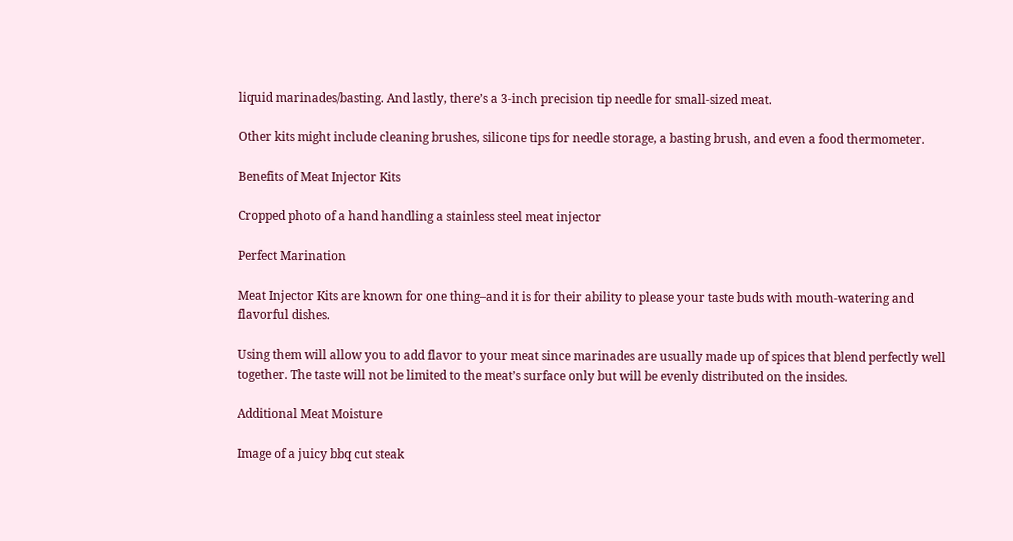liquid marinades/basting. And lastly, there’s a 3-inch precision tip needle for small-sized meat.

Other kits might include cleaning brushes, silicone tips for needle storage, a basting brush, and even a food thermometer.

Benefits of Meat Injector Kits

Cropped photo of a hand handling a stainless steel meat injector

Perfect Marination

Meat Injector Kits are known for one thing–and it is for their ability to please your taste buds with mouth-watering and flavorful dishes.

Using them will allow you to add flavor to your meat since marinades are usually made up of spices that blend perfectly well together. The taste will not be limited to the meat’s surface only but will be evenly distributed on the insides.

Additional Meat Moisture

Image of a juicy bbq cut steak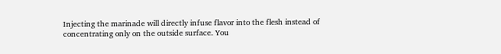Injecting the marinade will directly infuse flavor into the flesh instead of concentrating only on the outside surface. You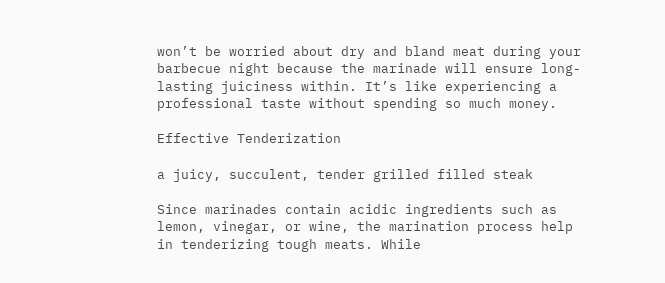won’t be worried about dry and bland meat during your barbecue night because the marinade will ensure long-lasting juiciness within. It’s like experiencing a professional taste without spending so much money.

Effective Tenderization

a juicy, succulent, tender grilled filled steak

Since marinades contain acidic ingredients such as lemon, vinegar, or wine, the marination process help in tenderizing tough meats. While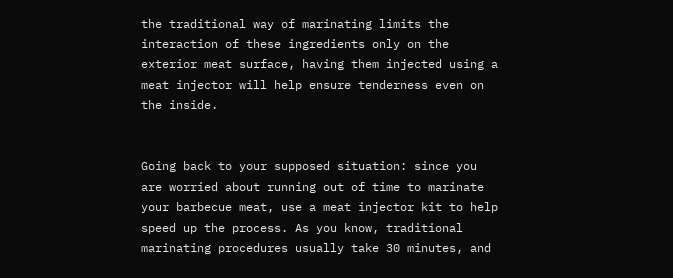the traditional way of marinating limits the interaction of these ingredients only on the exterior meat surface, having them injected using a meat injector will help ensure tenderness even on the inside.


Going back to your supposed situation: since you are worried about running out of time to marinate your barbecue meat, use a meat injector kit to help speed up the process. As you know, traditional marinating procedures usually take 30 minutes, and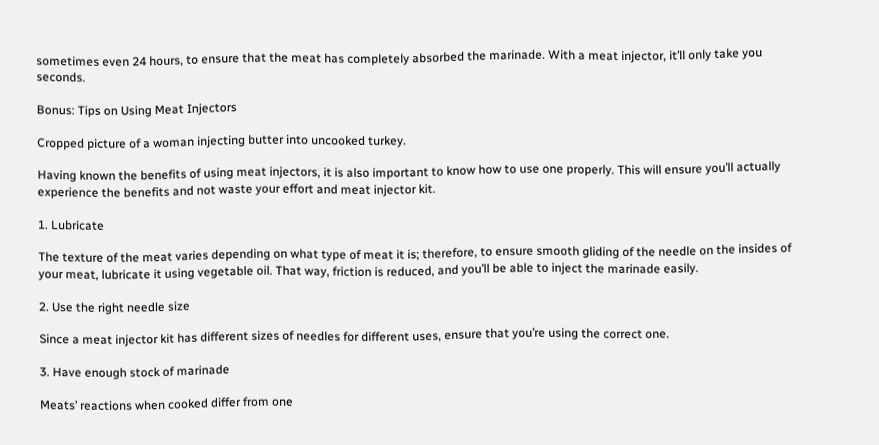sometimes even 24 hours, to ensure that the meat has completely absorbed the marinade. With a meat injector, it’ll only take you seconds.

Bonus: Tips on Using Meat Injectors

Cropped picture of a woman injecting butter into uncooked turkey.

Having known the benefits of using meat injectors, it is also important to know how to use one properly. This will ensure you’ll actually experience the benefits and not waste your effort and meat injector kit.

1. Lubricate

The texture of the meat varies depending on what type of meat it is; therefore, to ensure smooth gliding of the needle on the insides of your meat, lubricate it using vegetable oil. That way, friction is reduced, and you’ll be able to inject the marinade easily.

2. Use the right needle size

Since a meat injector kit has different sizes of needles for different uses, ensure that you’re using the correct one.

3. Have enough stock of marinade

Meats’ reactions when cooked differ from one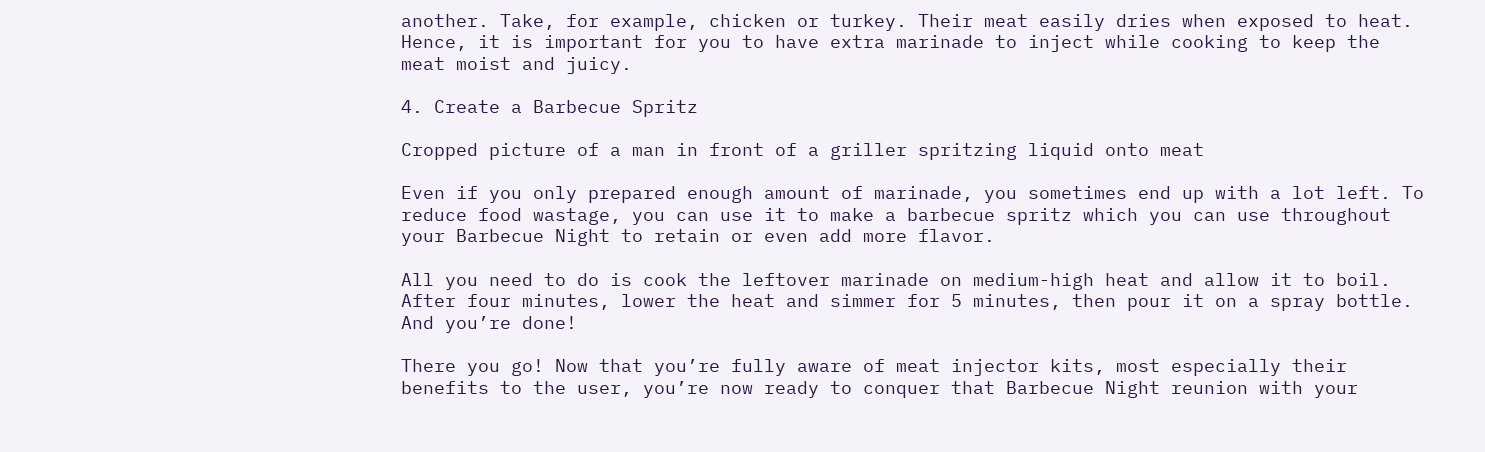another. Take, for example, chicken or turkey. Their meat easily dries when exposed to heat. Hence, it is important for you to have extra marinade to inject while cooking to keep the meat moist and juicy.

4. Create a Barbecue Spritz

Cropped picture of a man in front of a griller spritzing liquid onto meat

Even if you only prepared enough amount of marinade, you sometimes end up with a lot left. To reduce food wastage, you can use it to make a barbecue spritz which you can use throughout your Barbecue Night to retain or even add more flavor.

All you need to do is cook the leftover marinade on medium-high heat and allow it to boil. After four minutes, lower the heat and simmer for 5 minutes, then pour it on a spray bottle. And you’re done!

There you go! Now that you’re fully aware of meat injector kits, most especially their benefits to the user, you’re now ready to conquer that Barbecue Night reunion with your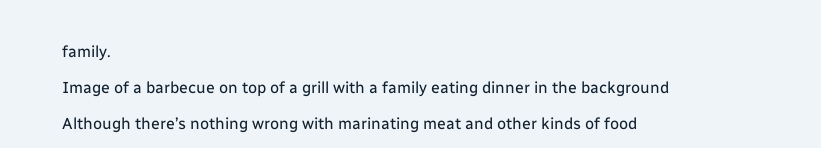family.

Image of a barbecue on top of a grill with a family eating dinner in the background

Although there’s nothing wrong with marinating meat and other kinds of food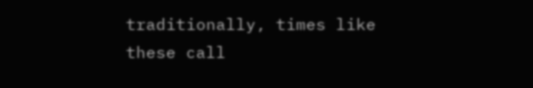traditionally, times like these call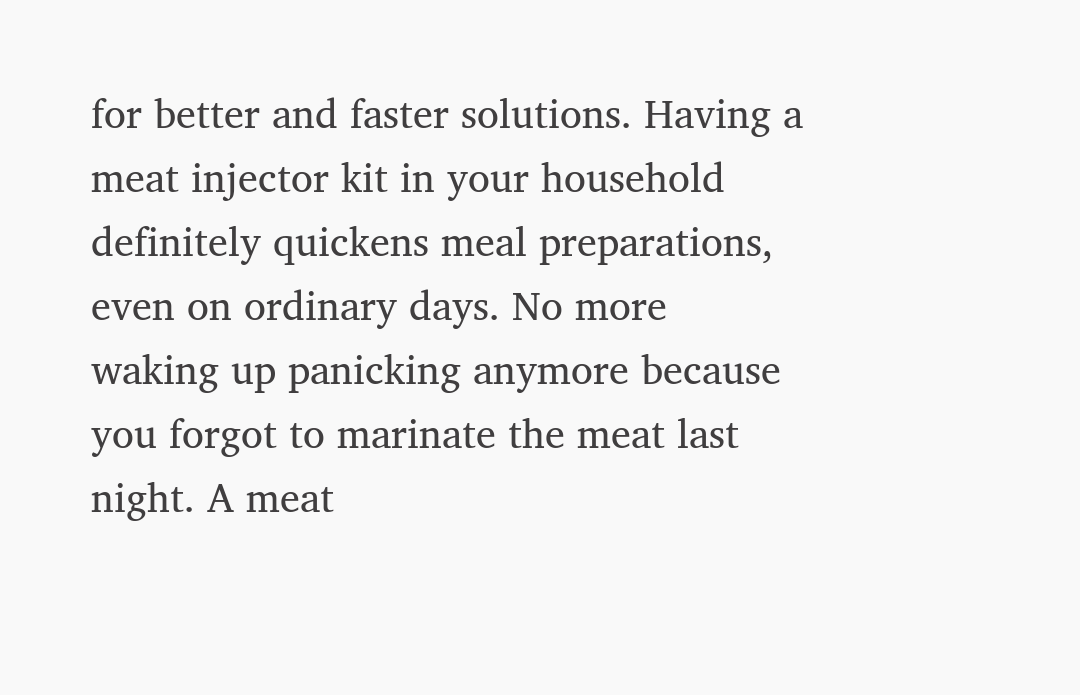for better and faster solutions. Having a meat injector kit in your household definitely quickens meal preparations, even on ordinary days. No more waking up panicking anymore because you forgot to marinate the meat last night. A meat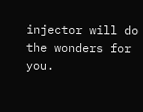injector will do the wonders for you.